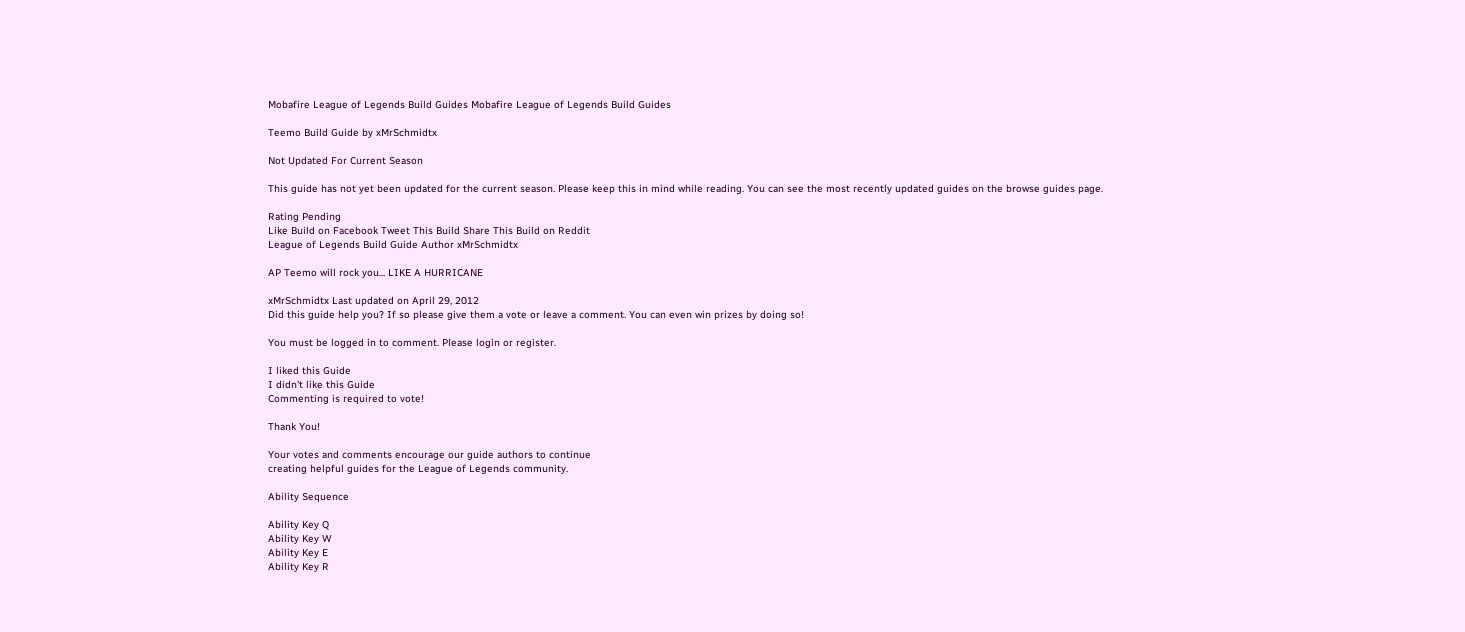Mobafire League of Legends Build Guides Mobafire League of Legends Build Guides

Teemo Build Guide by xMrSchmidtx

Not Updated For Current Season

This guide has not yet been updated for the current season. Please keep this in mind while reading. You can see the most recently updated guides on the browse guides page.

Rating Pending
Like Build on Facebook Tweet This Build Share This Build on Reddit
League of Legends Build Guide Author xMrSchmidtx

AP Teemo will rock you... LIKE A HURRICANE

xMrSchmidtx Last updated on April 29, 2012
Did this guide help you? If so please give them a vote or leave a comment. You can even win prizes by doing so!

You must be logged in to comment. Please login or register.

I liked this Guide
I didn't like this Guide
Commenting is required to vote!

Thank You!

Your votes and comments encourage our guide authors to continue
creating helpful guides for the League of Legends community.

Ability Sequence

Ability Key Q
Ability Key W
Ability Key E
Ability Key R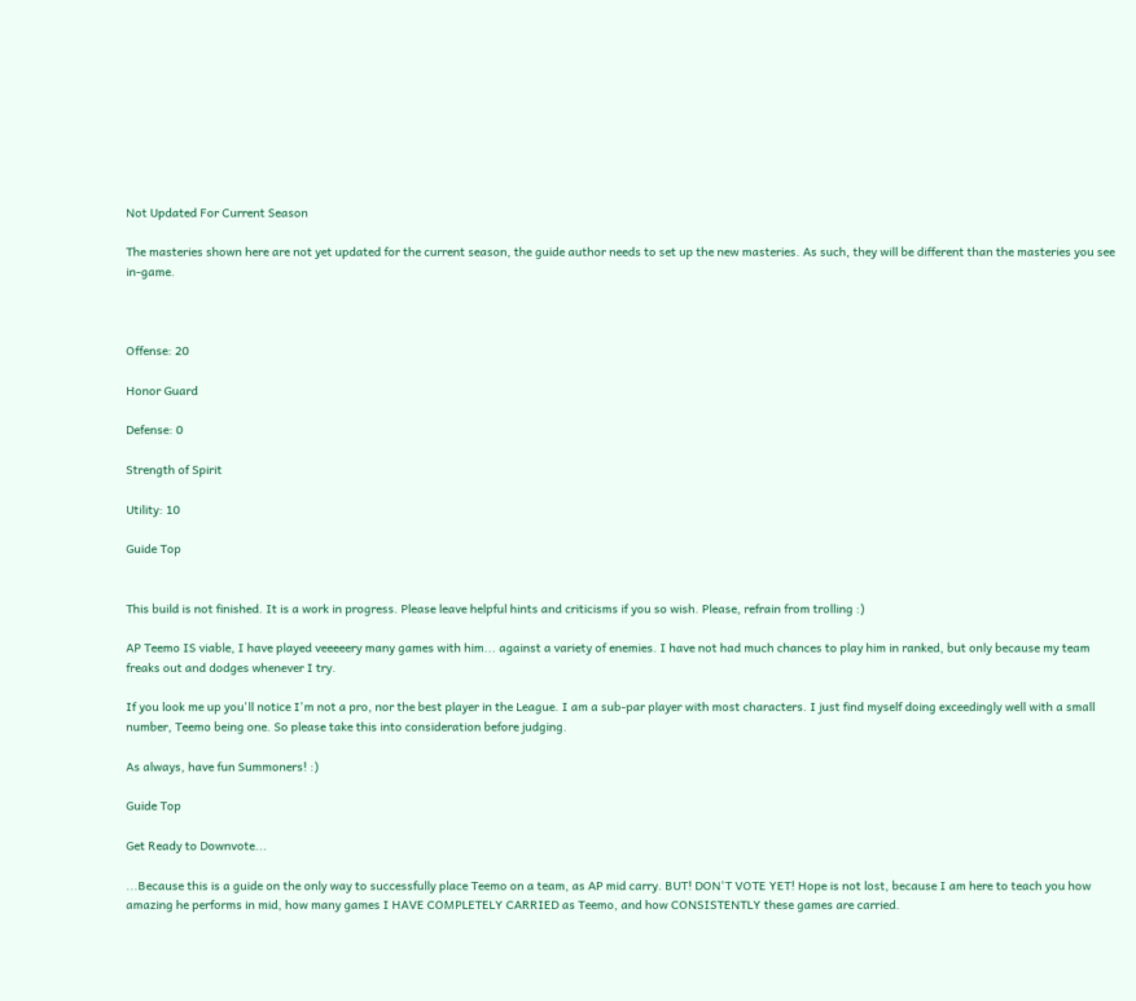Not Updated For Current Season

The masteries shown here are not yet updated for the current season, the guide author needs to set up the new masteries. As such, they will be different than the masteries you see in-game.



Offense: 20

Honor Guard

Defense: 0

Strength of Spirit

Utility: 10

Guide Top


This build is not finished. It is a work in progress. Please leave helpful hints and criticisms if you so wish. Please, refrain from trolling :)

AP Teemo IS viable, I have played veeeeery many games with him... against a variety of enemies. I have not had much chances to play him in ranked, but only because my team freaks out and dodges whenever I try.

If you look me up you'll notice I'm not a pro, nor the best player in the League. I am a sub-par player with most characters. I just find myself doing exceedingly well with a small number, Teemo being one. So please take this into consideration before judging.

As always, have fun Summoners! :)

Guide Top

Get Ready to Downvote...

...Because this is a guide on the only way to successfully place Teemo on a team, as AP mid carry. BUT! DON'T VOTE YET! Hope is not lost, because I am here to teach you how amazing he performs in mid, how many games I HAVE COMPLETELY CARRIED as Teemo, and how CONSISTENTLY these games are carried.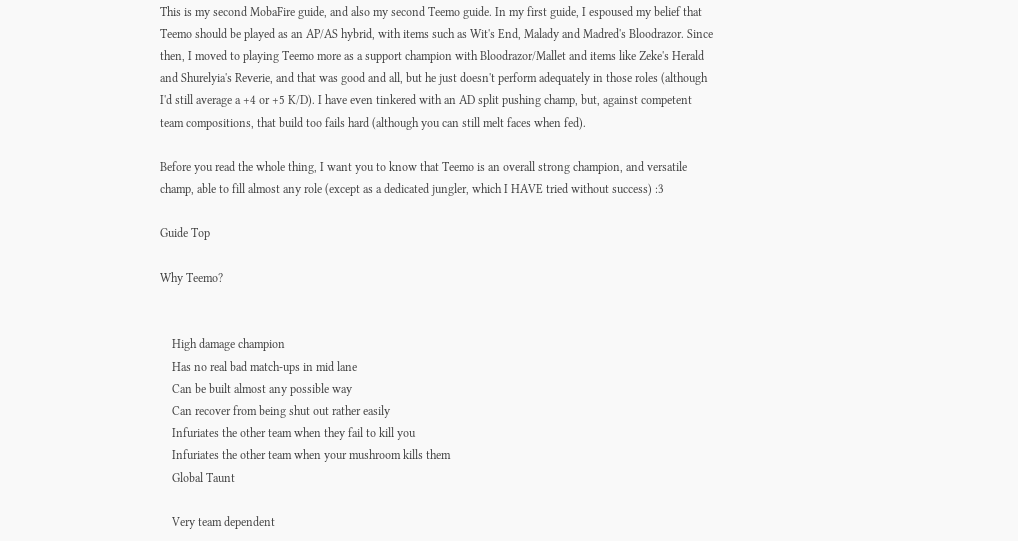This is my second MobaFire guide, and also my second Teemo guide. In my first guide, I espoused my belief that Teemo should be played as an AP/AS hybrid, with items such as Wit's End, Malady and Madred's Bloodrazor. Since then, I moved to playing Teemo more as a support champion with Bloodrazor/Mallet and items like Zeke's Herald and Shurelyia's Reverie, and that was good and all, but he just doesn't perform adequately in those roles (although I'd still average a +4 or +5 K/D). I have even tinkered with an AD split pushing champ, but, against competent team compositions, that build too fails hard (although you can still melt faces when fed).

Before you read the whole thing, I want you to know that Teemo is an overall strong champion, and versatile champ, able to fill almost any role (except as a dedicated jungler, which I HAVE tried without success) :3

Guide Top

Why Teemo?


    High damage champion
    Has no real bad match-ups in mid lane
    Can be built almost any possible way
    Can recover from being shut out rather easily
    Infuriates the other team when they fail to kill you
    Infuriates the other team when your mushroom kills them
    Global Taunt

    Very team dependent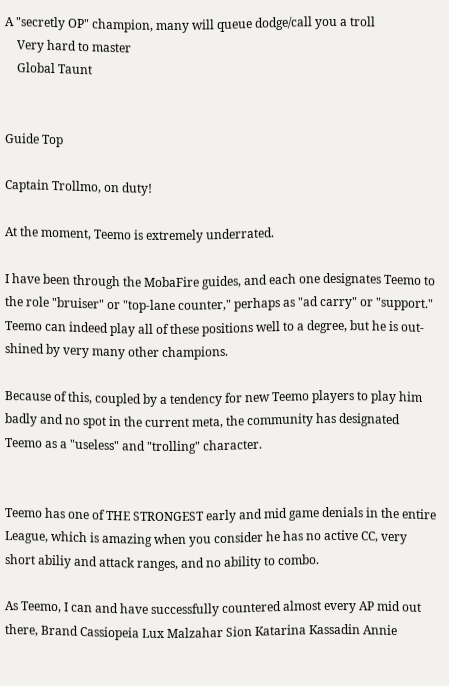A "secretly OP" champion, many will queue dodge/call you a troll
    Very hard to master
    Global Taunt


Guide Top

Captain Trollmo, on duty!

At the moment, Teemo is extremely underrated.

I have been through the MobaFire guides, and each one designates Teemo to the role "bruiser" or "top-lane counter," perhaps as "ad carry" or "support." Teemo can indeed play all of these positions well to a degree, but he is out-shined by very many other champions.

Because of this, coupled by a tendency for new Teemo players to play him badly and no spot in the current meta, the community has designated Teemo as a "useless" and "trolling" character.


Teemo has one of THE STRONGEST early and mid game denials in the entire League, which is amazing when you consider he has no active CC, very short abiliy and attack ranges, and no ability to combo.

As Teemo, I can and have successfully countered almost every AP mid out there, Brand Cassiopeia Lux Malzahar Sion Katarina Kassadin Annie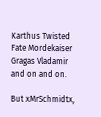Karthus Twisted Fate Mordekaiser Gragas Vladamir and on and on.

But xMrSchmidtx,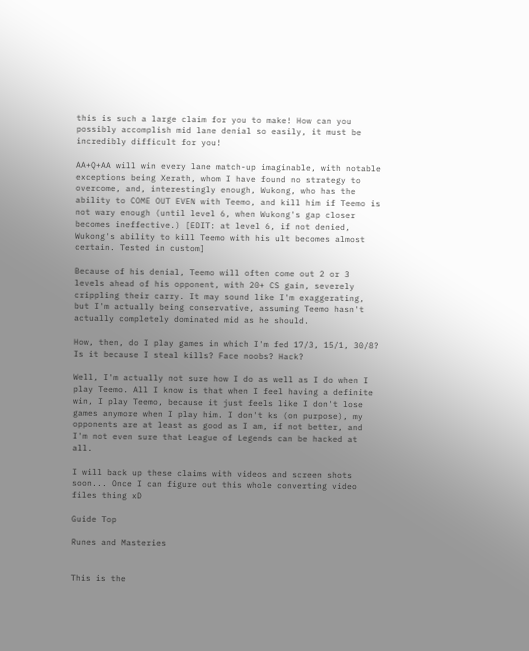this is such a large claim for you to make! How can you possibly accomplish mid lane denial so easily, it must be incredibly difficult for you!

AA+Q+AA will win every lane match-up imaginable, with notable exceptions being Xerath, whom I have found no strategy to overcome, and, interestingly enough, Wukong, who has the ability to COME OUT EVEN with Teemo, and kill him if Teemo is not wary enough (until level 6, when Wukong's gap closer becomes ineffective.) [EDIT: at level 6, if not denied, Wukong's ability to kill Teemo with his ult becomes almost certain. Tested in custom]

Because of his denial, Teemo will often come out 2 or 3 levels ahead of his opponent, with 20+ CS gain, severely crippling their carry. It may sound like I'm exaggerating, but I'm actually being conservative, assuming Teemo hasn't actually completely dominated mid as he should.

How, then, do I play games in which I'm fed 17/3, 15/1, 30/8? Is it because I steal kills? Face noobs? Hack?

Well, I'm actually not sure how I do as well as I do when I play Teemo. All I know is that when I feel having a definite win, I play Teemo, because it just feels like I don't lose games anymore when I play him. I don't ks (on purpose), my opponents are at least as good as I am, if not better, and I'm not even sure that League of Legends can be hacked at all.

I will back up these claims with videos and screen shots soon... Once I can figure out this whole converting video files thing xD

Guide Top

Runes and Masteries


This is the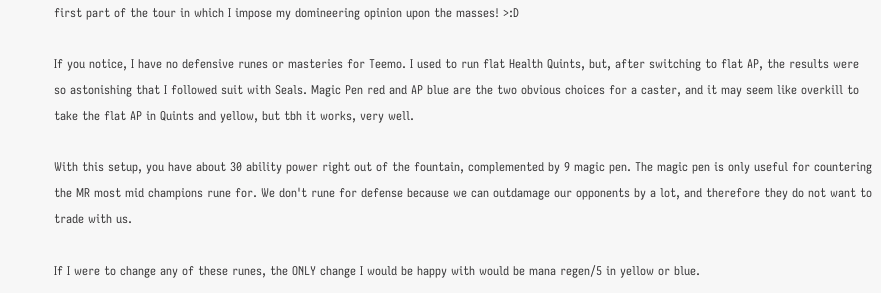first part of the tour in which I impose my domineering opinion upon the masses! >:D

If you notice, I have no defensive runes or masteries for Teemo. I used to run flat Health Quints, but, after switching to flat AP, the results were so astonishing that I followed suit with Seals. Magic Pen red and AP blue are the two obvious choices for a caster, and it may seem like overkill to take the flat AP in Quints and yellow, but tbh it works, very well.

With this setup, you have about 30 ability power right out of the fountain, complemented by 9 magic pen. The magic pen is only useful for countering the MR most mid champions rune for. We don't rune for defense because we can outdamage our opponents by a lot, and therefore they do not want to trade with us.

If I were to change any of these runes, the ONLY change I would be happy with would be mana regen/5 in yellow or blue.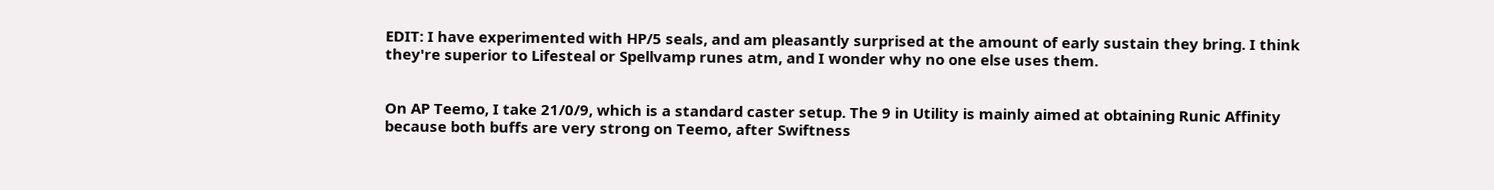EDIT: I have experimented with HP/5 seals, and am pleasantly surprised at the amount of early sustain they bring. I think they're superior to Lifesteal or Spellvamp runes atm, and I wonder why no one else uses them.


On AP Teemo, I take 21/0/9, which is a standard caster setup. The 9 in Utility is mainly aimed at obtaining Runic Affinity because both buffs are very strong on Teemo, after Swiftness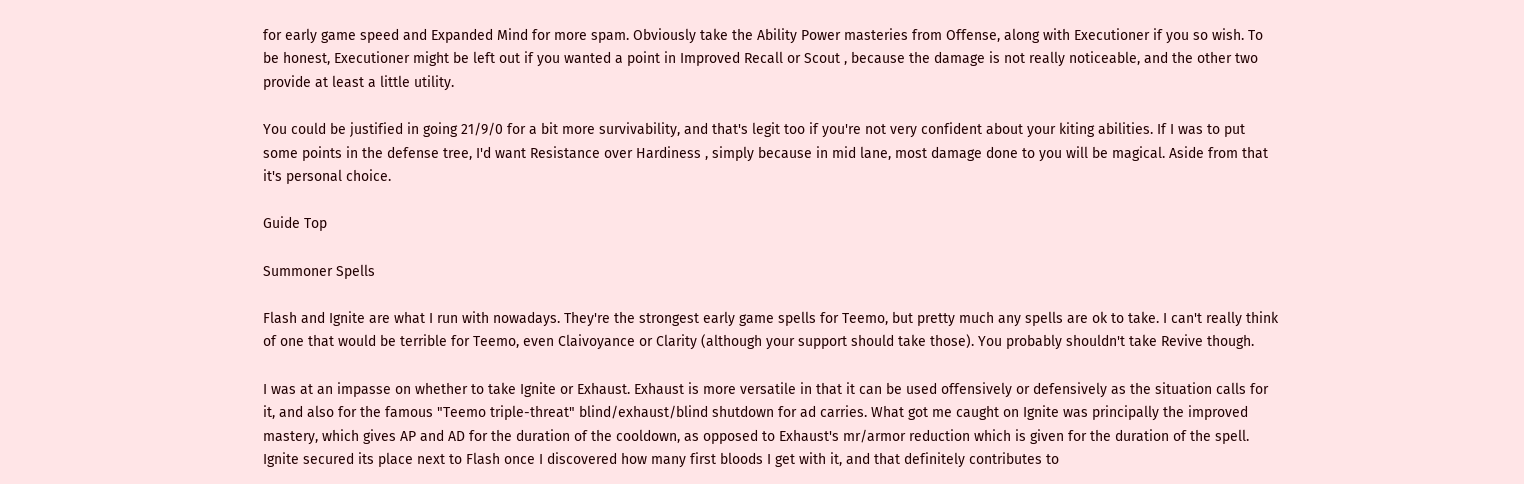for early game speed and Expanded Mind for more spam. Obviously take the Ability Power masteries from Offense, along with Executioner if you so wish. To be honest, Executioner might be left out if you wanted a point in Improved Recall or Scout , because the damage is not really noticeable, and the other two provide at least a little utility.

You could be justified in going 21/9/0 for a bit more survivability, and that's legit too if you're not very confident about your kiting abilities. If I was to put some points in the defense tree, I'd want Resistance over Hardiness , simply because in mid lane, most damage done to you will be magical. Aside from that it's personal choice.

Guide Top

Summoner Spells

Flash and Ignite are what I run with nowadays. They're the strongest early game spells for Teemo, but pretty much any spells are ok to take. I can't really think of one that would be terrible for Teemo, even Claivoyance or Clarity (although your support should take those). You probably shouldn't take Revive though.

I was at an impasse on whether to take Ignite or Exhaust. Exhaust is more versatile in that it can be used offensively or defensively as the situation calls for it, and also for the famous "Teemo triple-threat" blind/exhaust/blind shutdown for ad carries. What got me caught on Ignite was principally the improved mastery, which gives AP and AD for the duration of the cooldown, as opposed to Exhaust's mr/armor reduction which is given for the duration of the spell. Ignite secured its place next to Flash once I discovered how many first bloods I get with it, and that definitely contributes to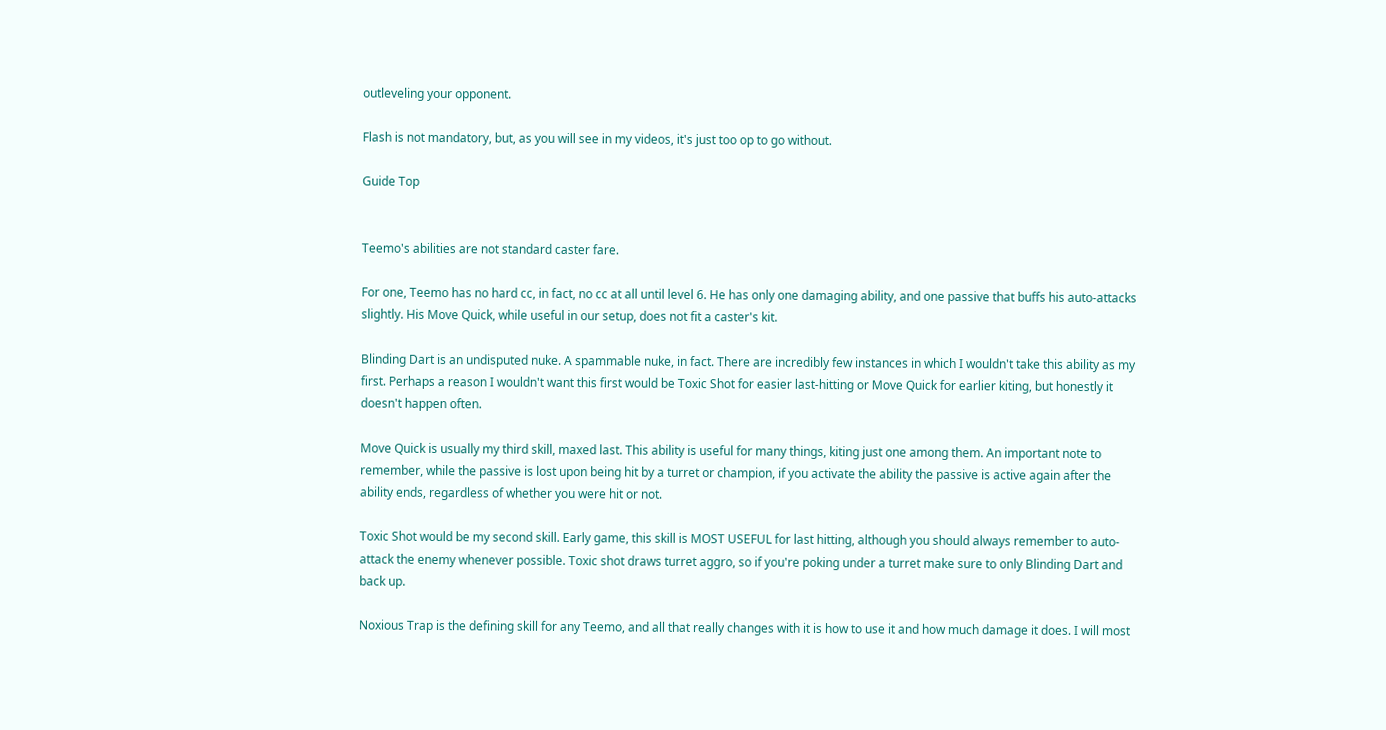outleveling your opponent.

Flash is not mandatory, but, as you will see in my videos, it's just too op to go without.

Guide Top


Teemo's abilities are not standard caster fare.

For one, Teemo has no hard cc, in fact, no cc at all until level 6. He has only one damaging ability, and one passive that buffs his auto-attacks slightly. His Move Quick, while useful in our setup, does not fit a caster's kit.

Blinding Dart is an undisputed nuke. A spammable nuke, in fact. There are incredibly few instances in which I wouldn't take this ability as my first. Perhaps a reason I wouldn't want this first would be Toxic Shot for easier last-hitting or Move Quick for earlier kiting, but honestly it doesn't happen often.

Move Quick is usually my third skill, maxed last. This ability is useful for many things, kiting just one among them. An important note to remember, while the passive is lost upon being hit by a turret or champion, if you activate the ability the passive is active again after the ability ends, regardless of whether you were hit or not.

Toxic Shot would be my second skill. Early game, this skill is MOST USEFUL for last hitting, although you should always remember to auto-attack the enemy whenever possible. Toxic shot draws turret aggro, so if you're poking under a turret make sure to only Blinding Dart and back up.

Noxious Trap is the defining skill for any Teemo, and all that really changes with it is how to use it and how much damage it does. I will most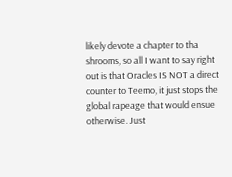likely devote a chapter to tha shrooms, so all I want to say right out is that Oracles IS NOT a direct counter to Teemo, it just stops the global rapeage that would ensue otherwise. Just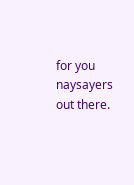for you naysayers out there.